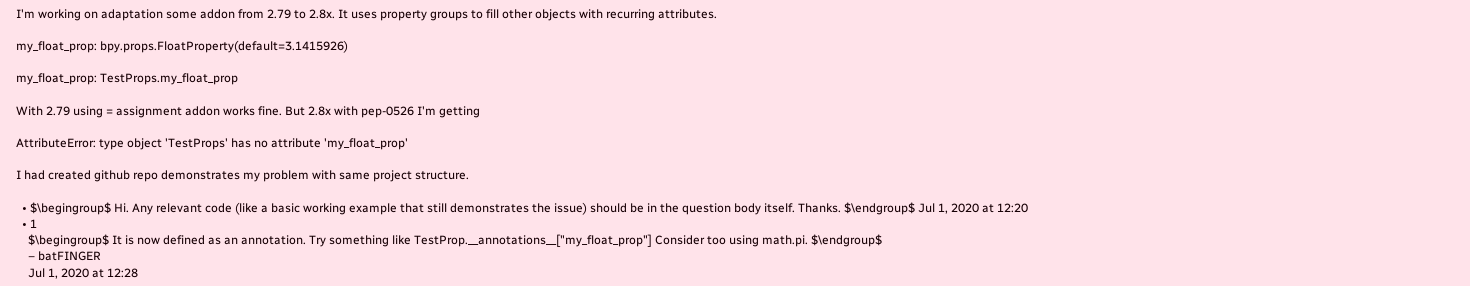I'm working on adaptation some addon from 2.79 to 2.8x. It uses property groups to fill other objects with recurring attributes.

my_float_prop: bpy.props.FloatProperty(default=3.1415926)

my_float_prop: TestProps.my_float_prop

With 2.79 using = assignment addon works fine. But 2.8x with pep-0526 I'm getting

AttributeError: type object 'TestProps' has no attribute 'my_float_prop'

I had created github repo demonstrates my problem with same project structure.

  • $\begingroup$ Hi. Any relevant code (like a basic working example that still demonstrates the issue) should be in the question body itself. Thanks. $\endgroup$ Jul 1, 2020 at 12:20
  • 1
    $\begingroup$ It is now defined as an annotation. Try something like TestProp.__annotations__["my_float_prop"] Consider too using math.pi. $\endgroup$
    – batFINGER
    Jul 1, 2020 at 12:28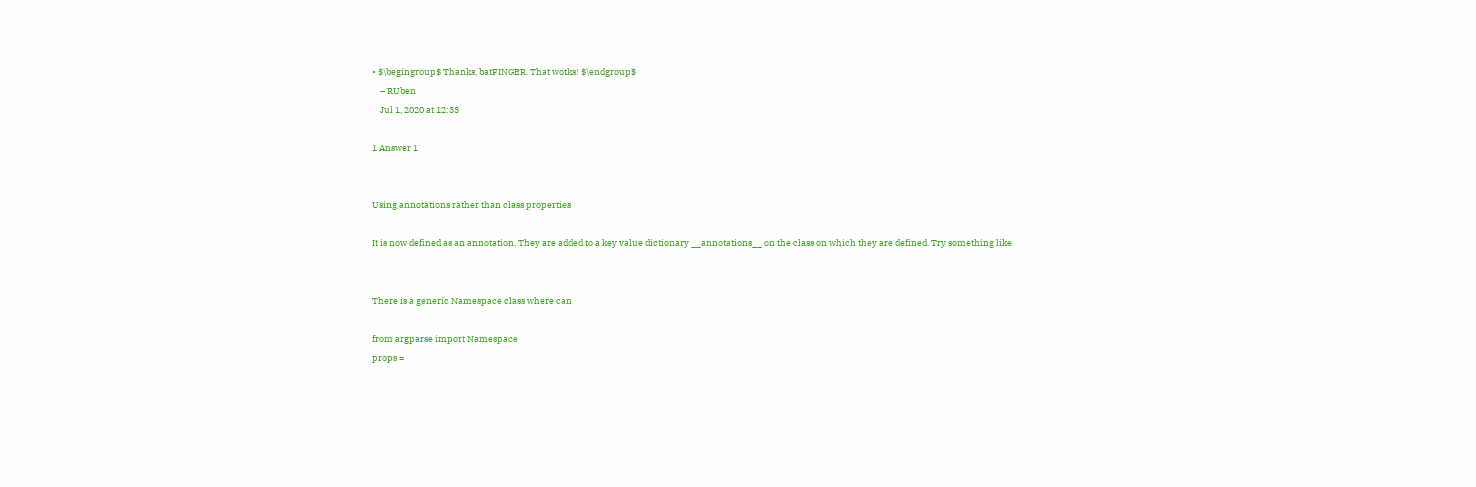• $\begingroup$ Thanks, batFINGER. That wotks! $\endgroup$
    – RUben
    Jul 1, 2020 at 12:33

1 Answer 1


Using annotations rather than class properties

It is now defined as an annotation. They are added to a key value dictionary __annotations__ on the class on which they are defined. Try something like


There is a generic Namespace class where can

from argparse import Namespace
props =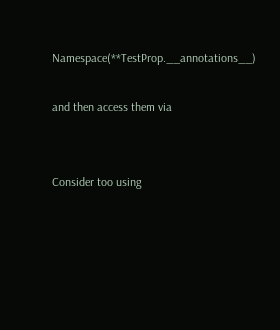Namespace(**TestProp.__annotations__)

and then access them via


Consider too using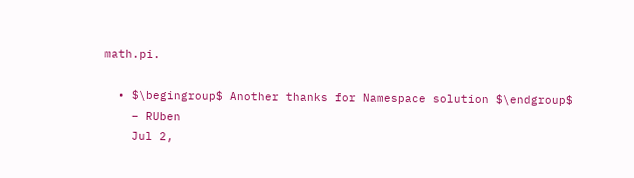math.pi.

  • $\begingroup$ Another thanks for Namespace solution $\endgroup$
    – RUben
    Jul 2,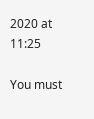2020 at 11:25

You must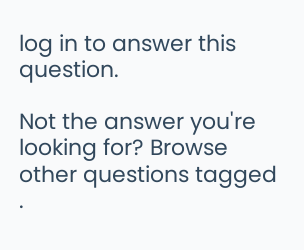log in to answer this question.

Not the answer you're looking for? Browse other questions tagged .